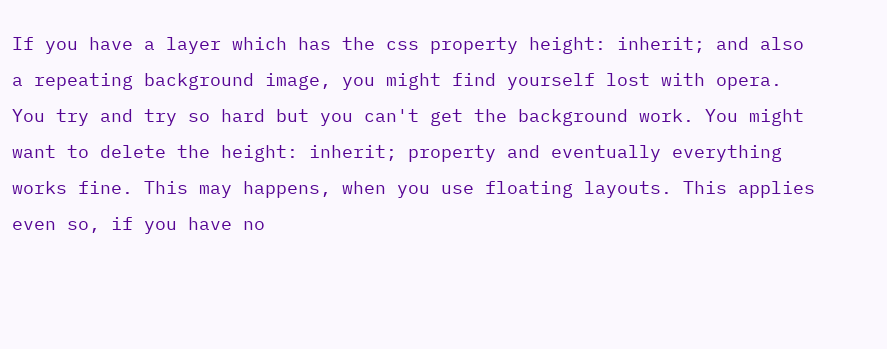If you have a layer which has the css property height: inherit; and also a repeating background image, you might find yourself lost with opera. You try and try so hard but you can't get the background work. You might want to delete the height: inherit; property and eventually everything works fine. This may happens, when you use floating layouts. This applies even so, if you have no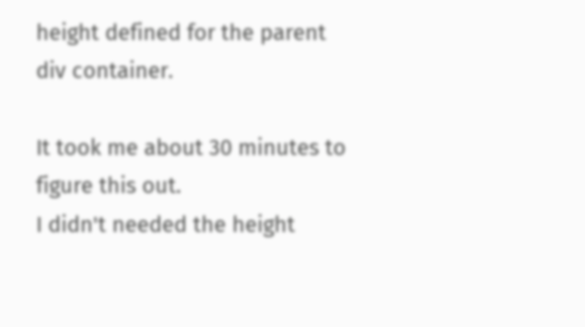height defined for the parent div container.

It took me about 30 minutes to figure this out.
I didn't needed the height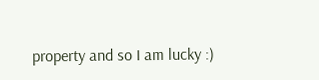property and so I am lucky :)